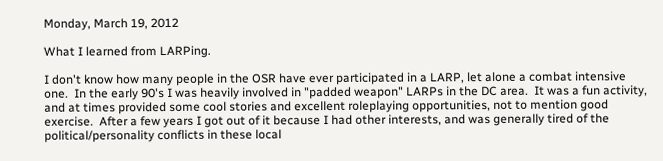Monday, March 19, 2012

What I learned from LARPing.

I don't know how many people in the OSR have ever participated in a LARP, let alone a combat intensive one.  In the early 90's I was heavily involved in "padded weapon" LARPs in the DC area.  It was a fun activity, and at times provided some cool stories and excellent roleplaying opportunities, not to mention good exercise.  After a few years I got out of it because I had other interests, and was generally tired of the political/personality conflicts in these local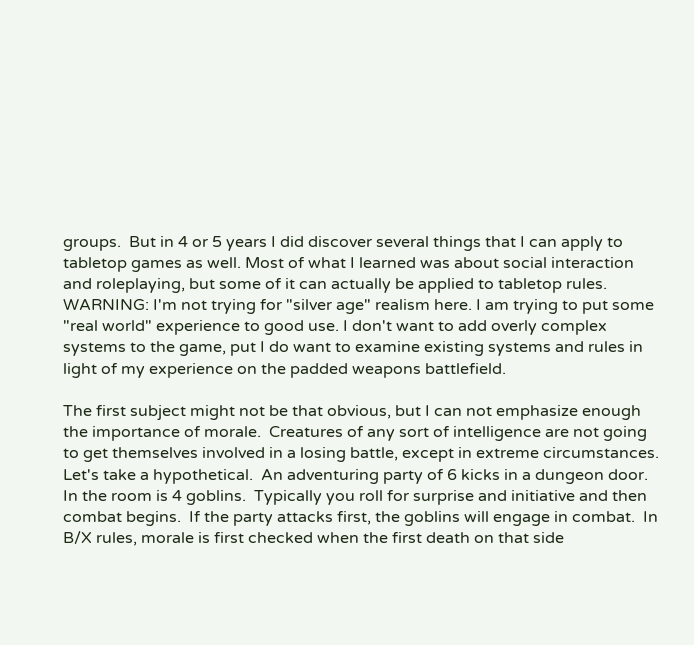groups.  But in 4 or 5 years I did discover several things that I can apply to tabletop games as well. Most of what I learned was about social interaction and roleplaying, but some of it can actually be applied to tabletop rules.  WARNING: I'm not trying for "silver age" realism here. I am trying to put some "real world" experience to good use. I don't want to add overly complex systems to the game, put I do want to examine existing systems and rules in light of my experience on the padded weapons battlefield.

The first subject might not be that obvious, but I can not emphasize enough the importance of morale.  Creatures of any sort of intelligence are not going to get themselves involved in a losing battle, except in extreme circumstances.  Let's take a hypothetical.  An adventuring party of 6 kicks in a dungeon door.  In the room is 4 goblins.  Typically you roll for surprise and initiative and then combat begins.  If the party attacks first, the goblins will engage in combat.  In B/X rules, morale is first checked when the first death on that side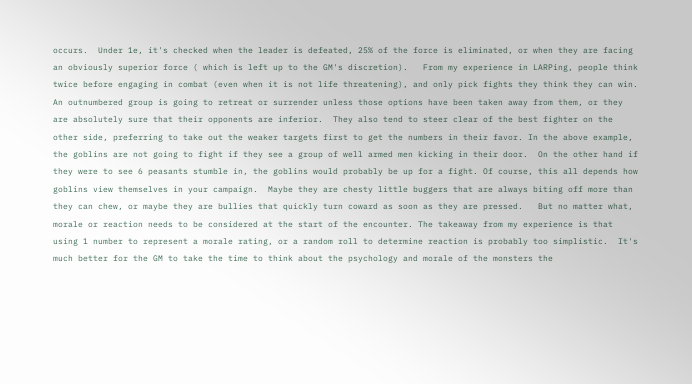occurs.  Under 1e, it's checked when the leader is defeated, 25% of the force is eliminated, or when they are facing an obviously superior force ( which is left up to the GM's discretion).   From my experience in LARPing, people think twice before engaging in combat (even when it is not life threatening), and only pick fights they think they can win. An outnumbered group is going to retreat or surrender unless those options have been taken away from them, or they are absolutely sure that their opponents are inferior.  They also tend to steer clear of the best fighter on the other side, preferring to take out the weaker targets first to get the numbers in their favor. In the above example, the goblins are not going to fight if they see a group of well armed men kicking in their door.  On the other hand if they were to see 6 peasants stumble in, the goblins would probably be up for a fight. Of course, this all depends how goblins view themselves in your campaign.  Maybe they are chesty little buggers that are always biting off more than they can chew, or maybe they are bullies that quickly turn coward as soon as they are pressed.   But no matter what, morale or reaction needs to be considered at the start of the encounter. The takeaway from my experience is that using 1 number to represent a morale rating, or a random roll to determine reaction is probably too simplistic.  It's much better for the GM to take the time to think about the psychology and morale of the monsters the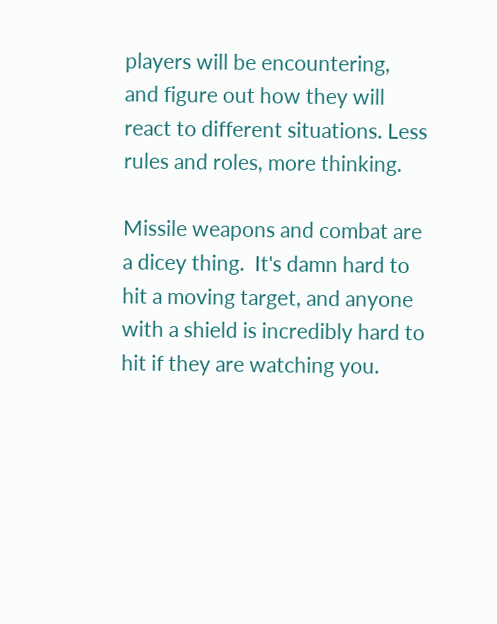players will be encountering, and figure out how they will react to different situations. Less rules and roles, more thinking.

Missile weapons and combat are a dicey thing.  It's damn hard to hit a moving target, and anyone with a shield is incredibly hard to hit if they are watching you.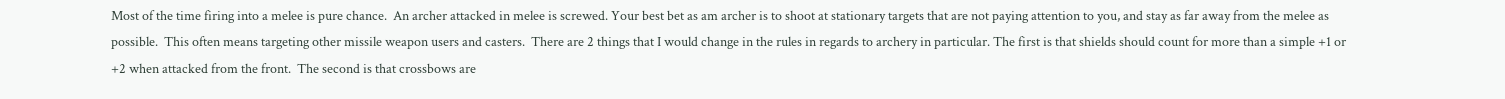Most of the time firing into a melee is pure chance.  An archer attacked in melee is screwed. Your best bet as am archer is to shoot at stationary targets that are not paying attention to you, and stay as far away from the melee as possible.  This often means targeting other missile weapon users and casters.  There are 2 things that I would change in the rules in regards to archery in particular. The first is that shields should count for more than a simple +1 or +2 when attacked from the front.  The second is that crossbows are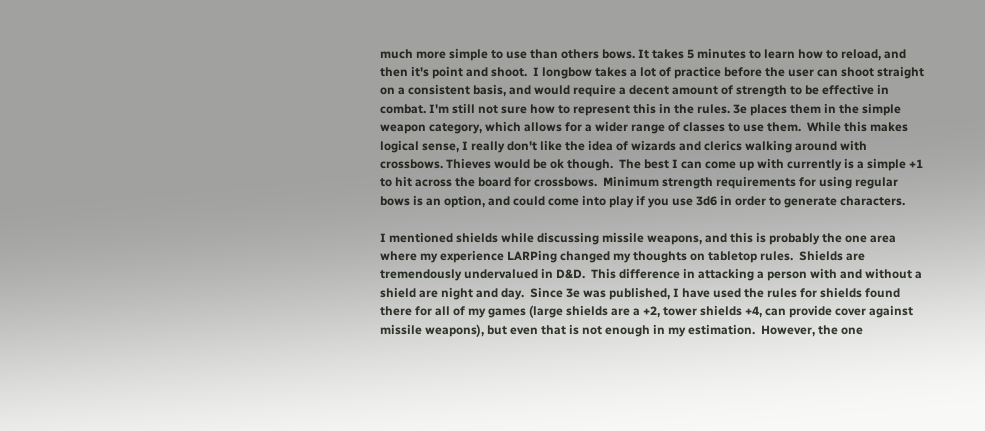much more simple to use than others bows. It takes 5 minutes to learn how to reload, and then it's point and shoot.  I longbow takes a lot of practice before the user can shoot straight on a consistent basis, and would require a decent amount of strength to be effective in  combat. I'm still not sure how to represent this in the rules. 3e places them in the simple weapon category, which allows for a wider range of classes to use them.  While this makes logical sense, I really don't like the idea of wizards and clerics walking around with crossbows. Thieves would be ok though.  The best I can come up with currently is a simple +1 to hit across the board for crossbows.  Minimum strength requirements for using regular bows is an option, and could come into play if you use 3d6 in order to generate characters.

I mentioned shields while discussing missile weapons, and this is probably the one area where my experience LARPing changed my thoughts on tabletop rules.  Shields are tremendously undervalued in D&D.  This difference in attacking a person with and without a shield are night and day.  Since 3e was published, I have used the rules for shields found there for all of my games (large shields are a +2, tower shields +4, can provide cover against missile weapons), but even that is not enough in my estimation.  However, the one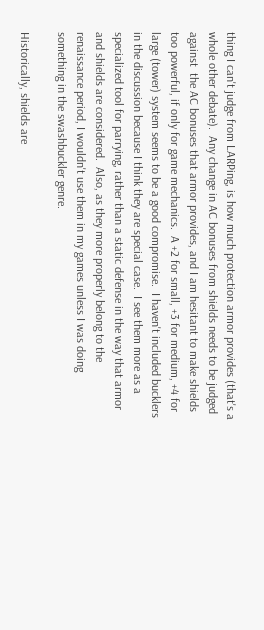thing I can't judge from LARPing, is how much protection armor provides (that's a whole other debate).  Any change in AC bonuses from shields needs to be judged against  the AC bonuses that armor provides, and I am hesitant to make shields too powerful, if only for game mechanics.  A +2 for small, +3 for medium, +4 for large (tower) system seems to be a good compromise.  I haven't included bucklers in the discussion because I think they are special case.  I see them more as a specialized tool for parrying, rather than a static defense in the way that armor and shields are considered.  Also, as they more properly belong to the renaissance period, I wouldn't use them in my games unless I was doing something in the swashbuckler genre.

Historically, shields are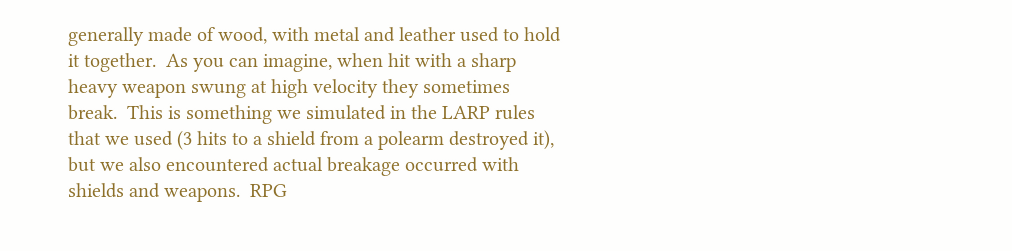generally made of wood, with metal and leather used to hold it together.  As you can imagine, when hit with a sharp heavy weapon swung at high velocity they sometimes break.  This is something we simulated in the LARP rules that we used (3 hits to a shield from a polearm destroyed it), but we also encountered actual breakage occurred with shields and weapons.  RPG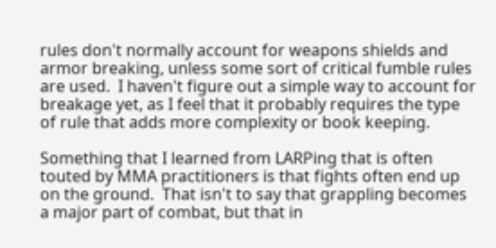rules don't normally account for weapons shields and armor breaking, unless some sort of critical fumble rules are used.  I haven't figure out a simple way to account for breakage yet, as I feel that it probably requires the type of rule that adds more complexity or book keeping.

Something that I learned from LARPing that is often touted by MMA practitioners is that fights often end up on the ground.  That isn't to say that grappling becomes a major part of combat, but that in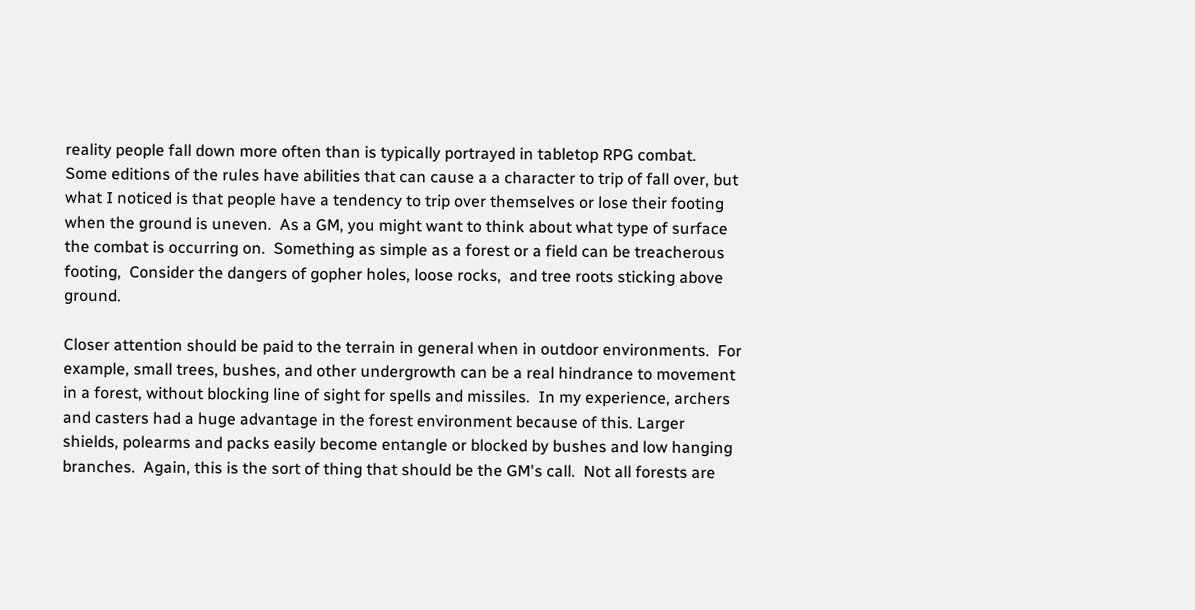reality people fall down more often than is typically portrayed in tabletop RPG combat.  Some editions of the rules have abilities that can cause a a character to trip of fall over, but what I noticed is that people have a tendency to trip over themselves or lose their footing when the ground is uneven.  As a GM, you might want to think about what type of surface the combat is occurring on.  Something as simple as a forest or a field can be treacherous footing,  Consider the dangers of gopher holes, loose rocks,  and tree roots sticking above ground.

Closer attention should be paid to the terrain in general when in outdoor environments.  For example, small trees, bushes, and other undergrowth can be a real hindrance to movement in a forest, without blocking line of sight for spells and missiles.  In my experience, archers and casters had a huge advantage in the forest environment because of this. Larger shields, polearms and packs easily become entangle or blocked by bushes and low hanging branches.  Again, this is the sort of thing that should be the GM's call.  Not all forests are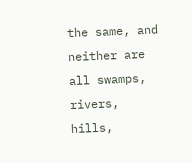the same, and neither are all swamps, rivers, hills,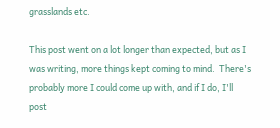grasslands etc.

This post went on a lot longer than expected, but as I was writing, more things kept coming to mind.  There's probably more I could come up with, and if I do, I'll post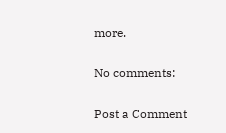more.

No comments:

Post a Comment